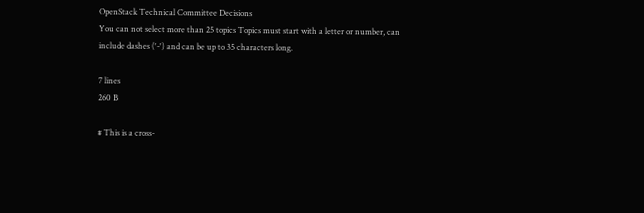OpenStack Technical Committee Decisions
You can not select more than 25 topics Topics must start with a letter or number, can include dashes ('-') and can be up to 35 characters long.

7 lines
260 B

# This is a cross-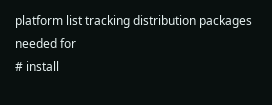platform list tracking distribution packages needed for
# install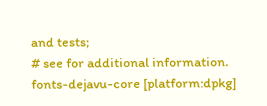and tests;
# see for additional information.
fonts-dejavu-core [platform:dpkg]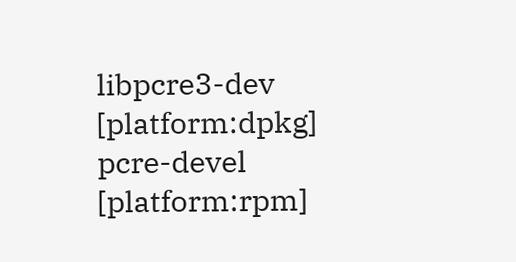libpcre3-dev [platform:dpkg]
pcre-devel [platform:rpm]